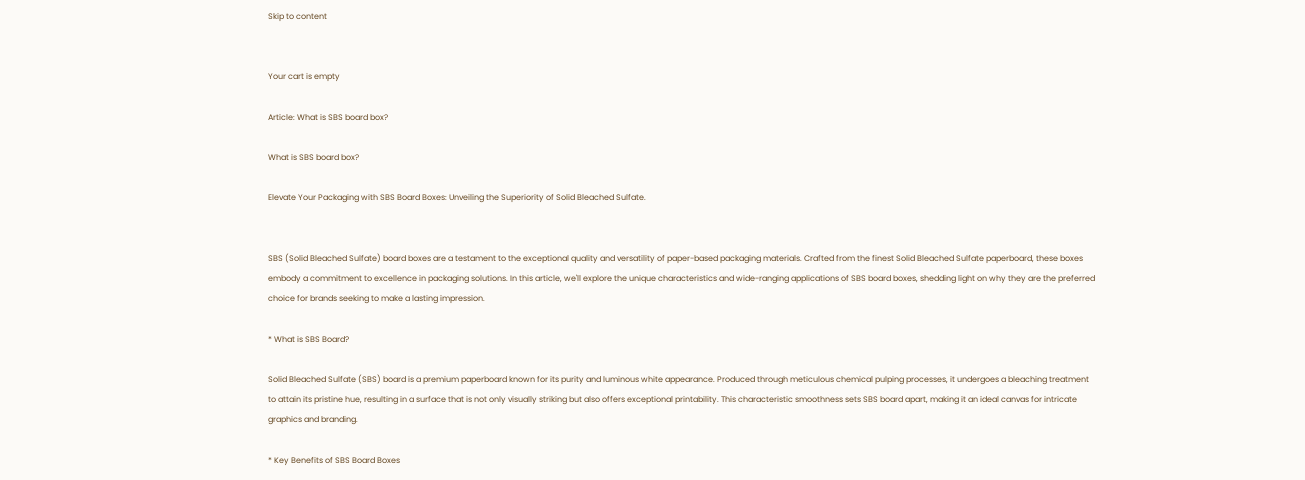Skip to content


Your cart is empty

Article: What is SBS board box?

What is SBS board box?

Elevate Your Packaging with SBS Board Boxes: Unveiling the Superiority of Solid Bleached Sulfate.


SBS (Solid Bleached Sulfate) board boxes are a testament to the exceptional quality and versatility of paper-based packaging materials. Crafted from the finest Solid Bleached Sulfate paperboard, these boxes embody a commitment to excellence in packaging solutions. In this article, we'll explore the unique characteristics and wide-ranging applications of SBS board boxes, shedding light on why they are the preferred choice for brands seeking to make a lasting impression.

* What is SBS Board?

Solid Bleached Sulfate (SBS) board is a premium paperboard known for its purity and luminous white appearance. Produced through meticulous chemical pulping processes, it undergoes a bleaching treatment to attain its pristine hue, resulting in a surface that is not only visually striking but also offers exceptional printability. This characteristic smoothness sets SBS board apart, making it an ideal canvas for intricate graphics and branding.

* Key Benefits of SBS Board Boxes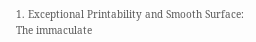1. Exceptional Printability and Smooth Surface: The immaculate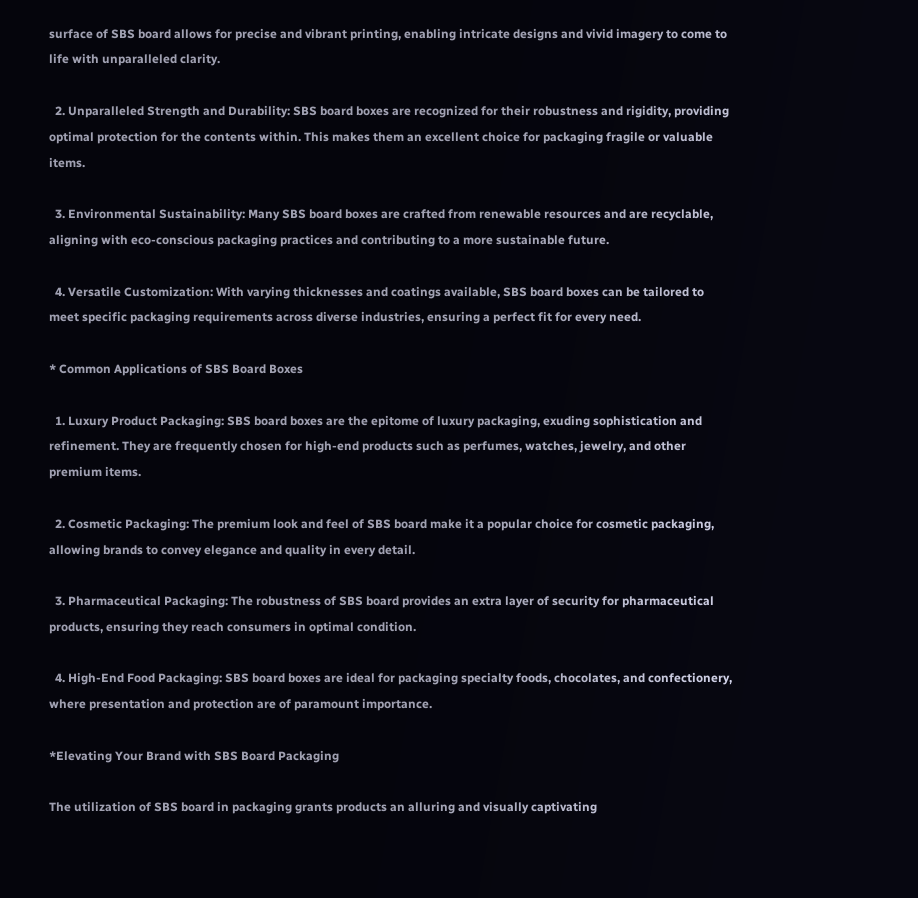surface of SBS board allows for precise and vibrant printing, enabling intricate designs and vivid imagery to come to life with unparalleled clarity.

  2. Unparalleled Strength and Durability: SBS board boxes are recognized for their robustness and rigidity, providing optimal protection for the contents within. This makes them an excellent choice for packaging fragile or valuable items.

  3. Environmental Sustainability: Many SBS board boxes are crafted from renewable resources and are recyclable, aligning with eco-conscious packaging practices and contributing to a more sustainable future.

  4. Versatile Customization: With varying thicknesses and coatings available, SBS board boxes can be tailored to meet specific packaging requirements across diverse industries, ensuring a perfect fit for every need.

* Common Applications of SBS Board Boxes

  1. Luxury Product Packaging: SBS board boxes are the epitome of luxury packaging, exuding sophistication and refinement. They are frequently chosen for high-end products such as perfumes, watches, jewelry, and other premium items.

  2. Cosmetic Packaging: The premium look and feel of SBS board make it a popular choice for cosmetic packaging, allowing brands to convey elegance and quality in every detail.

  3. Pharmaceutical Packaging: The robustness of SBS board provides an extra layer of security for pharmaceutical products, ensuring they reach consumers in optimal condition.

  4. High-End Food Packaging: SBS board boxes are ideal for packaging specialty foods, chocolates, and confectionery, where presentation and protection are of paramount importance.

*Elevating Your Brand with SBS Board Packaging

The utilization of SBS board in packaging grants products an alluring and visually captivating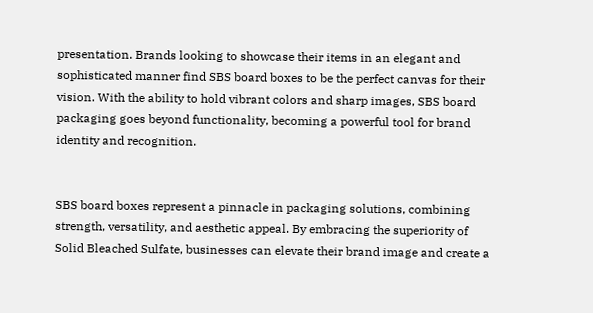presentation. Brands looking to showcase their items in an elegant and sophisticated manner find SBS board boxes to be the perfect canvas for their vision. With the ability to hold vibrant colors and sharp images, SBS board packaging goes beyond functionality, becoming a powerful tool for brand identity and recognition.


SBS board boxes represent a pinnacle in packaging solutions, combining strength, versatility, and aesthetic appeal. By embracing the superiority of Solid Bleached Sulfate, businesses can elevate their brand image and create a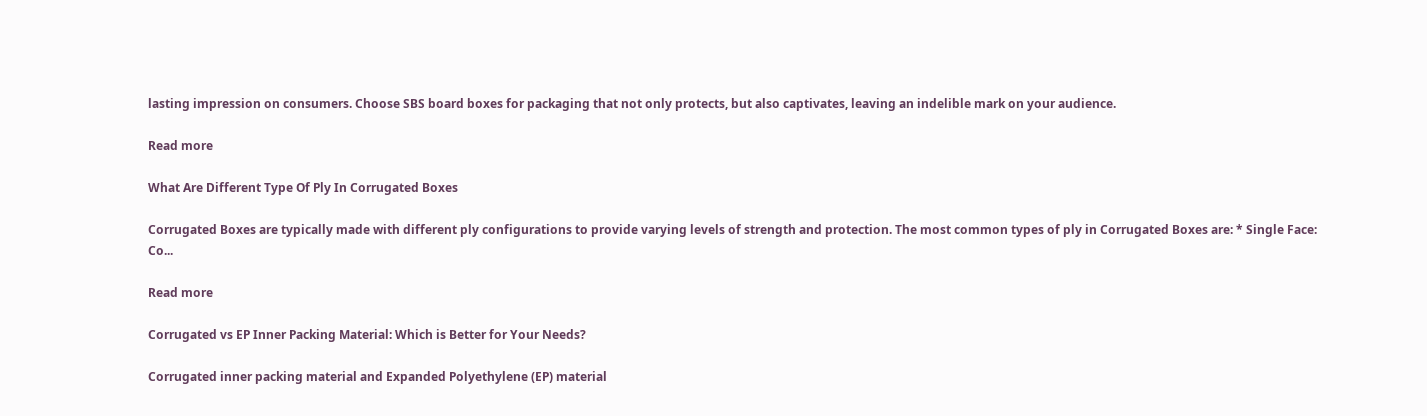lasting impression on consumers. Choose SBS board boxes for packaging that not only protects, but also captivates, leaving an indelible mark on your audience.

Read more

What Are Different Type Of Ply In Corrugated Boxes

Corrugated Boxes are typically made with different ply configurations to provide varying levels of strength and protection. The most common types of ply in Corrugated Boxes are: * Single Face: Co...

Read more

Corrugated vs EP Inner Packing Material: Which is Better for Your Needs?

Corrugated inner packing material and Expanded Polyethylene (EP) material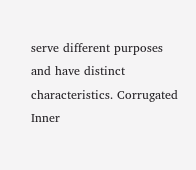serve different purposes and have distinct characteristics. Corrugated Inner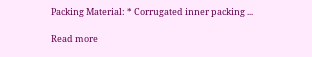Packing Material: * Corrugated inner packing ...

Read more